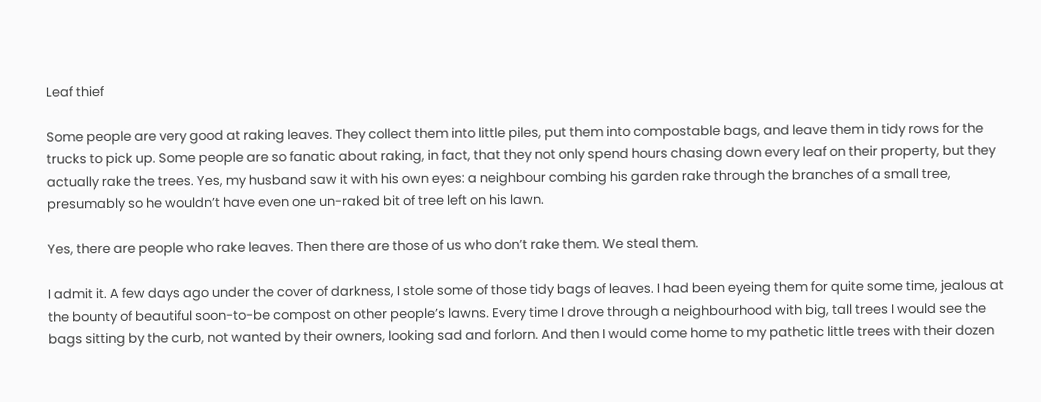Leaf thief

Some people are very good at raking leaves. They collect them into little piles, put them into compostable bags, and leave them in tidy rows for the trucks to pick up. Some people are so fanatic about raking, in fact, that they not only spend hours chasing down every leaf on their property, but they actually rake the trees. Yes, my husband saw it with his own eyes: a neighbour combing his garden rake through the branches of a small tree, presumably so he wouldn’t have even one un-raked bit of tree left on his lawn.

Yes, there are people who rake leaves. Then there are those of us who don’t rake them. We steal them.

I admit it. A few days ago under the cover of darkness, I stole some of those tidy bags of leaves. I had been eyeing them for quite some time, jealous at the bounty of beautiful soon-to-be compost on other people’s lawns. Every time I drove through a neighbourhood with big, tall trees I would see the bags sitting by the curb, not wanted by their owners, looking sad and forlorn. And then I would come home to my pathetic little trees with their dozen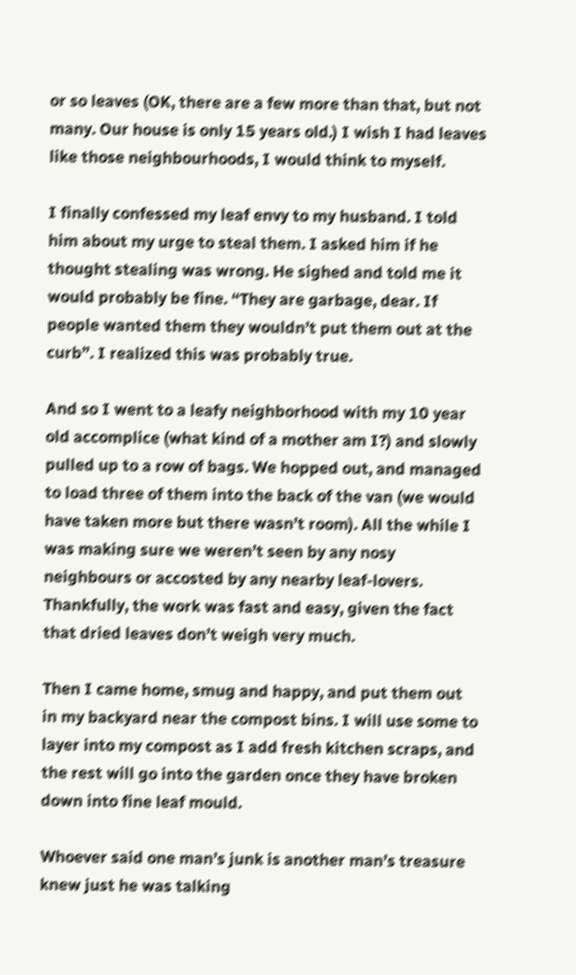or so leaves (OK, there are a few more than that, but not many. Our house is only 15 years old.) I wish I had leaves like those neighbourhoods, I would think to myself.

I finally confessed my leaf envy to my husband. I told him about my urge to steal them. I asked him if he thought stealing was wrong. He sighed and told me it would probably be fine. “They are garbage, dear. If people wanted them they wouldn’t put them out at the curb”. I realized this was probably true.

And so I went to a leafy neighborhood with my 10 year old accomplice (what kind of a mother am I?) and slowly pulled up to a row of bags. We hopped out, and managed to load three of them into the back of the van (we would have taken more but there wasn’t room). All the while I was making sure we weren’t seen by any nosy neighbours or accosted by any nearby leaf-lovers. Thankfully, the work was fast and easy, given the fact that dried leaves don’t weigh very much.

Then I came home, smug and happy, and put them out in my backyard near the compost bins. I will use some to layer into my compost as I add fresh kitchen scraps, and the rest will go into the garden once they have broken down into fine leaf mould.

Whoever said one man’s junk is another man’s treasure knew just he was talking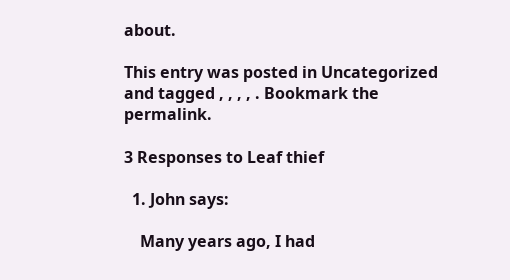about.

This entry was posted in Uncategorized and tagged , , , , . Bookmark the permalink.

3 Responses to Leaf thief

  1. John says:

    Many years ago, I had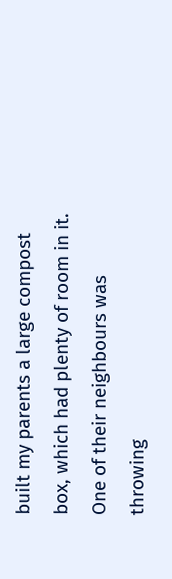built my parents a large compost box, which had plenty of room in it. One of their neighbours was throwing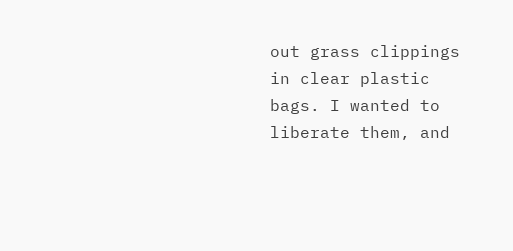out grass clippings in clear plastic bags. I wanted to liberate them, and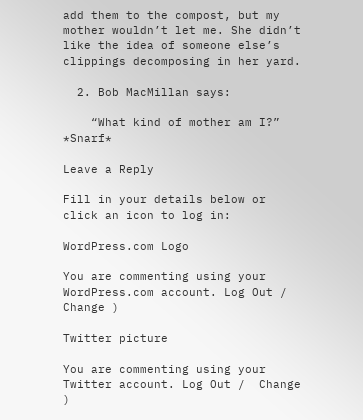add them to the compost, but my mother wouldn’t let me. She didn’t like the idea of someone else’s clippings decomposing in her yard.

  2. Bob MacMillan says:

    “What kind of mother am I?” *Snarf*

Leave a Reply

Fill in your details below or click an icon to log in:

WordPress.com Logo

You are commenting using your WordPress.com account. Log Out /  Change )

Twitter picture

You are commenting using your Twitter account. Log Out /  Change )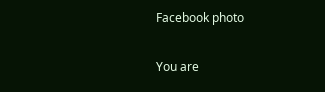Facebook photo

You are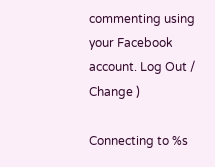commenting using your Facebook account. Log Out /  Change )

Connecting to %s